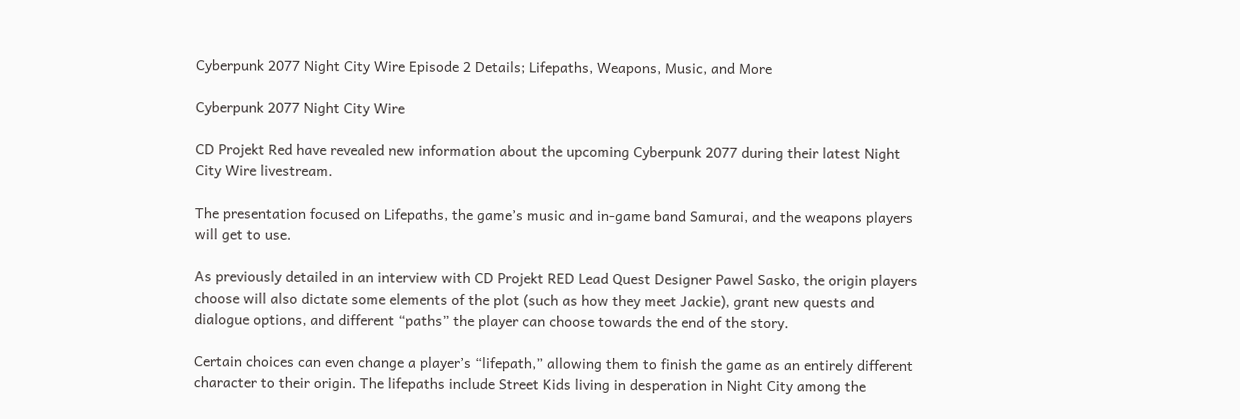Cyberpunk 2077 Night City Wire Episode 2 Details; Lifepaths, Weapons, Music, and More

Cyberpunk 2077 Night City Wire

CD Projekt Red have revealed new information about the upcoming Cyberpunk 2077 during their latest Night City Wire livestream.

The presentation focused on Lifepaths, the game’s music and in-game band Samurai, and the weapons players will get to use.

As previously detailed in an interview with CD Projekt RED Lead Quest Designer Pawel Sasko, the origin players choose will also dictate some elements of the plot (such as how they meet Jackie), grant new quests and dialogue options, and different “paths” the player can choose towards the end of the story.

Certain choices can even change a player’s “lifepath,” allowing them to finish the game as an entirely different character to their origin. The lifepaths include Street Kids living in desperation in Night City among the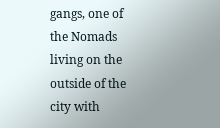gangs, one of the Nomads living on the outside of the city with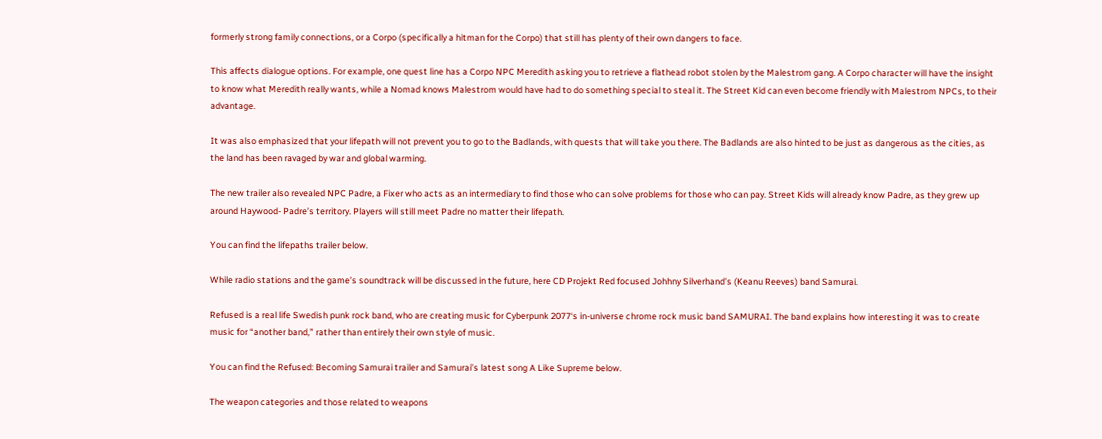formerly strong family connections, or a Corpo (specifically a hitman for the Corpo) that still has plenty of their own dangers to face.

This affects dialogue options. For example, one quest line has a Corpo NPC Meredith asking you to retrieve a flathead robot stolen by the Malestrom gang. A Corpo character will have the insight to know what Meredith really wants, while a Nomad knows Malestrom would have had to do something special to steal it. The Street Kid can even become friendly with Malestrom NPCs, to their advantage.

It was also emphasized that your lifepath will not prevent you to go to the Badlands, with quests that will take you there. The Badlands are also hinted to be just as dangerous as the cities, as the land has been ravaged by war and global warming.

The new trailer also revealed NPC Padre, a Fixer who acts as an intermediary to find those who can solve problems for those who can pay. Street Kids will already know Padre, as they grew up around Haywood- Padre’s territory. Players will still meet Padre no matter their lifepath.

You can find the lifepaths trailer below.

While radio stations and the game’s soundtrack will be discussed in the future, here CD Projekt Red focused Johhny Silverhand’s (Keanu Reeves) band Samurai.

Refused is a real life Swedish punk rock band, who are creating music for Cyberpunk 2077‘s in-universe chrome rock music band SAMURAI. The band explains how interesting it was to create music for “another band,” rather than entirely their own style of music.

You can find the Refused: Becoming Samurai trailer and Samurai’s latest song A Like Supreme below.

The weapon categories and those related to weapons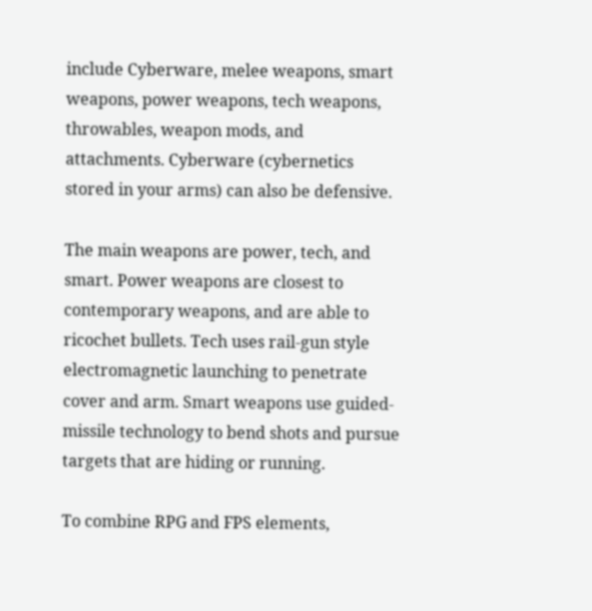include Cyberware, melee weapons, smart weapons, power weapons, tech weapons, throwables, weapon mods, and attachments. Cyberware (cybernetics stored in your arms) can also be defensive.

The main weapons are power, tech, and smart. Power weapons are closest to contemporary weapons, and are able to ricochet bullets. Tech uses rail-gun style electromagnetic launching to penetrate cover and arm. Smart weapons use guided-missile technology to bend shots and pursue targets that are hiding or running.

To combine RPG and FPS elements,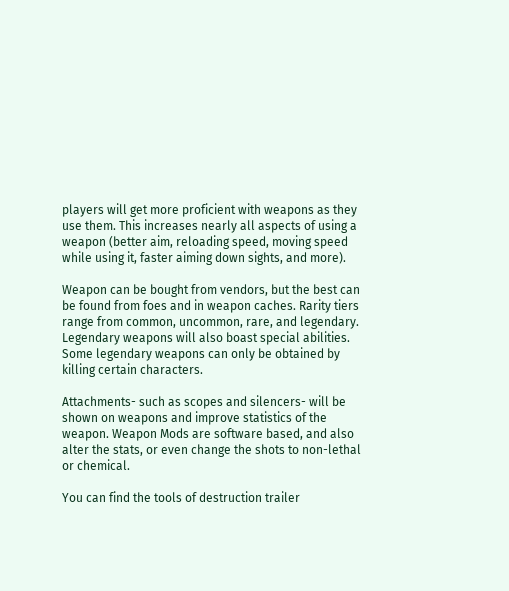players will get more proficient with weapons as they use them. This increases nearly all aspects of using a weapon (better aim, reloading speed, moving speed while using it, faster aiming down sights, and more).

Weapon can be bought from vendors, but the best can be found from foes and in weapon caches. Rarity tiers range from common, uncommon, rare, and legendary. Legendary weapons will also boast special abilities. Some legendary weapons can only be obtained by killing certain characters.

Attachments- such as scopes and silencers- will be shown on weapons and improve statistics of the weapon. Weapon Mods are software based, and also alter the stats, or even change the shots to non-lethal or chemical.

You can find the tools of destruction trailer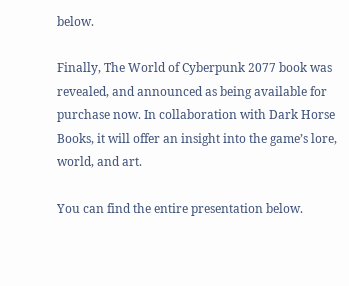below.

Finally, The World of Cyberpunk 2077 book was revealed, and announced as being available for purchase now. In collaboration with Dark Horse Books, it will offer an insight into the game’s lore, world, and art.

You can find the entire presentation below.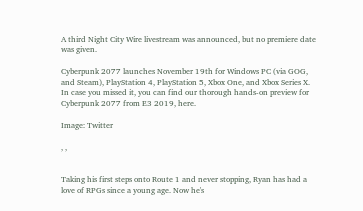A third Night City Wire livestream was announced, but no premiere date was given.

Cyberpunk 2077 launches November 19th for Windows PC (via GOG, and Steam), PlayStation 4, PlayStation 5, Xbox One, and Xbox Series X. In case you missed it, you can find our thorough hands-on preview for Cyberpunk 2077 from E3 2019, here.

Image: Twitter

, ,


Taking his first steps onto Route 1 and never stopping, Ryan has had a love of RPGs since a young age. Now he's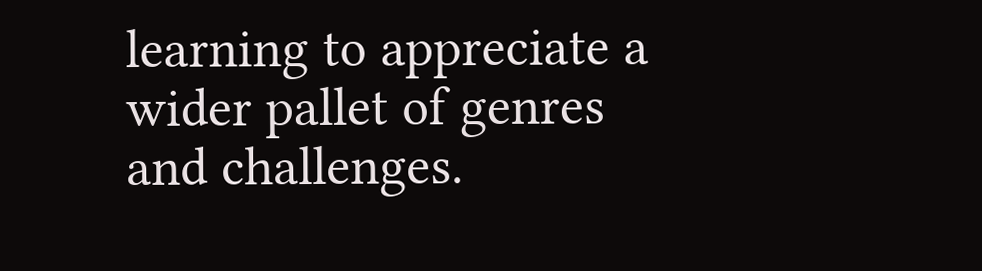learning to appreciate a wider pallet of genres and challenges.